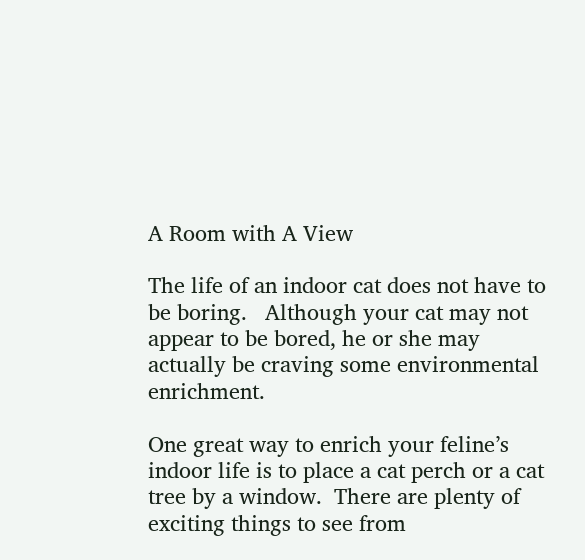A Room with A View

The life of an indoor cat does not have to be boring.   Although your cat may not appear to be bored, he or she may actually be craving some environmental enrichment.

One great way to enrich your feline’s indoor life is to place a cat perch or a cat tree by a window.  There are plenty of exciting things to see from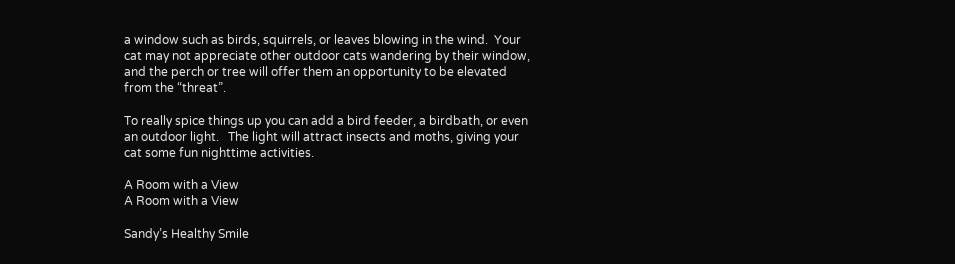a window such as birds, squirrels, or leaves blowing in the wind.  Your cat may not appreciate other outdoor cats wandering by their window, and the perch or tree will offer them an opportunity to be elevated from the “threat”.

To really spice things up you can add a bird feeder, a birdbath, or even an outdoor light.   The light will attract insects and moths, giving your cat some fun nighttime activities.

A Room with a View
A Room with a View

Sandy’s Healthy Smile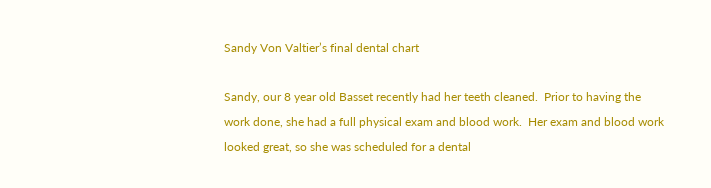Sandy Von Valtier’s final dental chart

Sandy, our 8 year old Basset recently had her teeth cleaned.  Prior to having the work done, she had a full physical exam and blood work.  Her exam and blood work looked great, so she was scheduled for a dental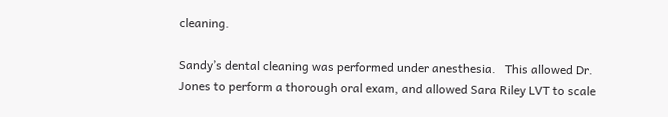cleaning.

Sandy’s dental cleaning was performed under anesthesia.   This allowed Dr. Jones to perform a thorough oral exam, and allowed Sara Riley LVT to scale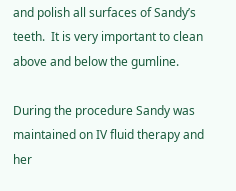and polish all surfaces of Sandy’s teeth.  It is very important to clean above and below the gumline.

During the procedure Sandy was maintained on IV fluid therapy and her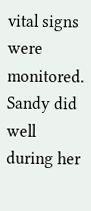vital signs were monitored.  Sandy did well during her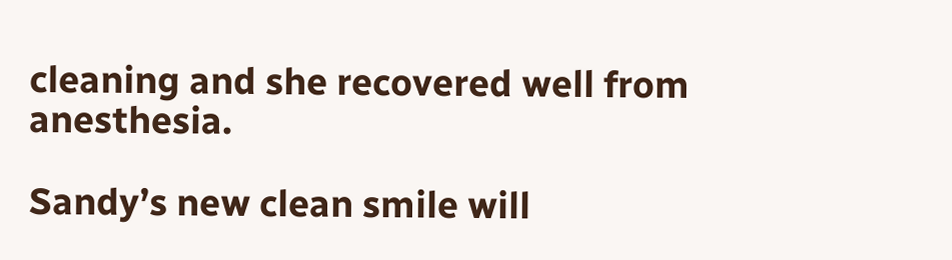cleaning and she recovered well from anesthesia.

Sandy’s new clean smile will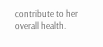contribute to her overall health.